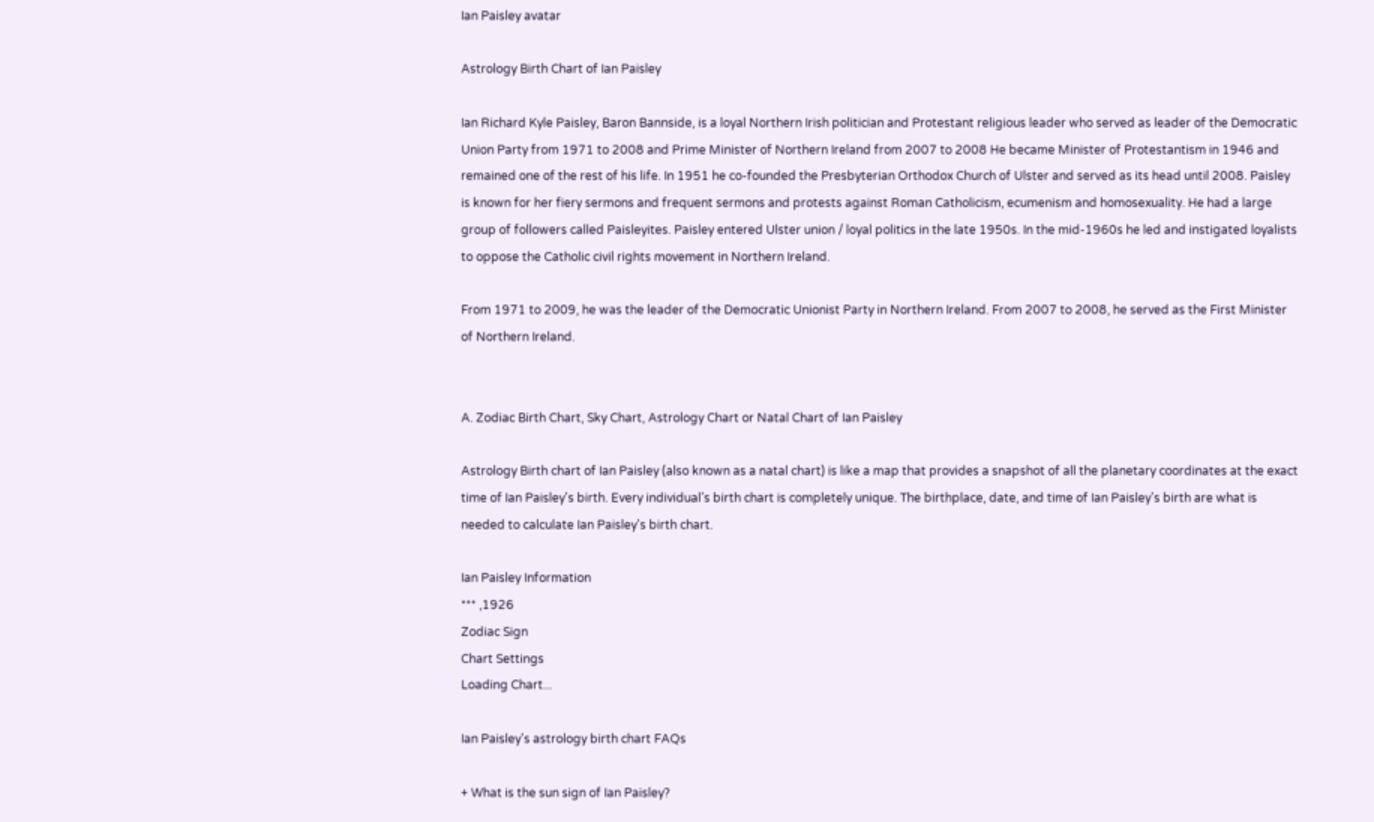Ian Paisley avatar

Astrology Birth Chart of Ian Paisley

Ian Richard Kyle Paisley, Baron Bannside, is a loyal Northern Irish politician and Protestant religious leader who served as leader of the Democratic Union Party from 1971 to 2008 and Prime Minister of Northern Ireland from 2007 to 2008 He became Minister of Protestantism in 1946 and remained one of the rest of his life. In 1951 he co-founded the Presbyterian Orthodox Church of Ulster and served as its head until 2008. Paisley is known for her fiery sermons and frequent sermons and protests against Roman Catholicism, ecumenism and homosexuality. He had a large group of followers called Paisleyites. Paisley entered Ulster union / loyal politics in the late 1950s. In the mid-1960s he led and instigated loyalists to oppose the Catholic civil rights movement in Northern Ireland.

From 1971 to 2009, he was the leader of the Democratic Unionist Party in Northern Ireland. From 2007 to 2008, he served as the First Minister of Northern Ireland.


A. Zodiac Birth Chart, Sky Chart, Astrology Chart or Natal Chart of Ian Paisley

Astrology Birth chart of Ian Paisley (also known as a natal chart) is like a map that provides a snapshot of all the planetary coordinates at the exact time of Ian Paisley's birth. Every individual’s birth chart is completely unique. The birthplace, date, and time of Ian Paisley's birth are what is needed to calculate Ian Paisley's birth chart.

Ian Paisley Information
*** ,1926
Zodiac Sign
Chart Settings
Loading Chart...

Ian Paisley's astrology birth chart FAQs

+ What is the sun sign of Ian Paisley?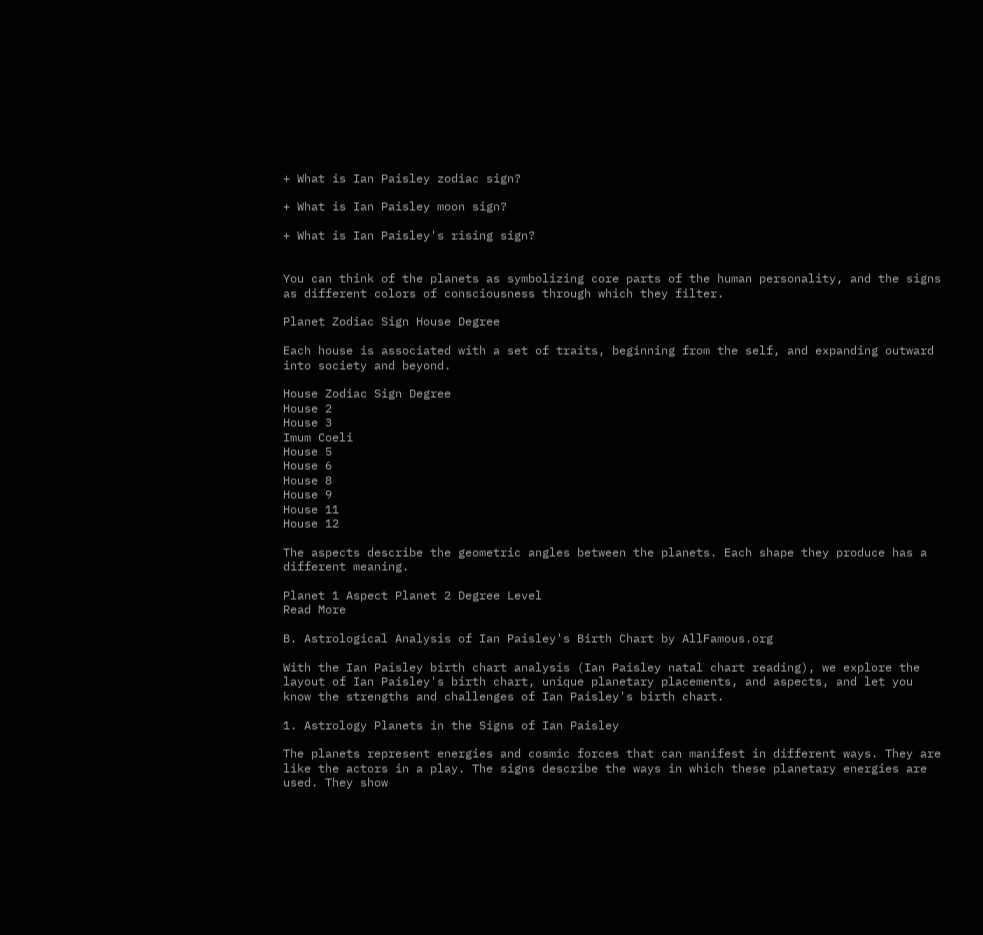+ What is Ian Paisley zodiac sign?

+ What is Ian Paisley moon sign?

+ What is Ian Paisley's rising sign?


You can think of the planets as symbolizing core parts of the human personality, and the signs as different colors of consciousness through which they filter.

Planet Zodiac Sign House Degree

Each house is associated with a set of traits, beginning from the self, and expanding outward into society and beyond.

House Zodiac Sign Degree
House 2
House 3
Imum Coeli
House 5
House 6
House 8
House 9
House 11
House 12

The aspects describe the geometric angles between the planets. Each shape they produce has a different meaning.

Planet 1 Aspect Planet 2 Degree Level
Read More

B. Astrological Analysis of Ian Paisley's Birth Chart by AllFamous.org

With the Ian Paisley birth chart analysis (Ian Paisley natal chart reading), we explore the layout of Ian Paisley's birth chart, unique planetary placements, and aspects, and let you know the strengths and challenges of Ian Paisley's birth chart.

1. Astrology Planets in the Signs of Ian Paisley

The planets represent energies and cosmic forces that can manifest in different ways. They are like the actors in a play. The signs describe the ways in which these planetary energies are used. They show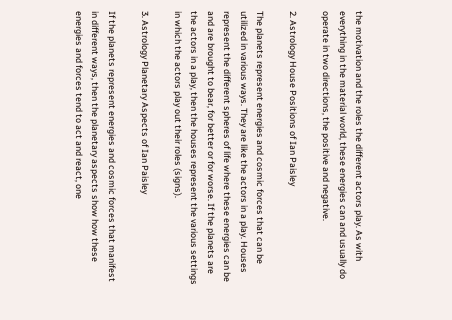the motivation and the roles the different actors play. As with everything in the material world, these energies can and usually do operate in two directions, the positive and negative.

2. Astrology House Positions of Ian Paisley

The planets represent energies and cosmic forces that can be utilized in various ways. They are like the actors in a play. Houses represent the different spheres of life where these energies can be and are brought to bear, for better or for worse. If the planets are the actors in a play, then the houses represent the various settings in which the actors play out their roles (signs).

3. Astrology Planetary Aspects of Ian Paisley

If the planets represent energies and cosmic forces that manifest in different ways, then the planetary aspects show how these energies and forces tend to act and react, one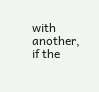with another, if the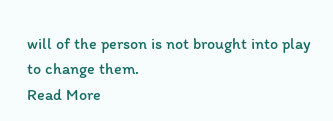will of the person is not brought into play to change them.
Read More